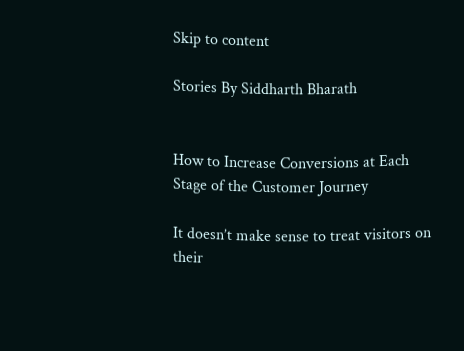Skip to content

Stories By Siddharth Bharath


How to Increase Conversions at Each Stage of the Customer Journey

It doesn’t make sense to treat visitors on their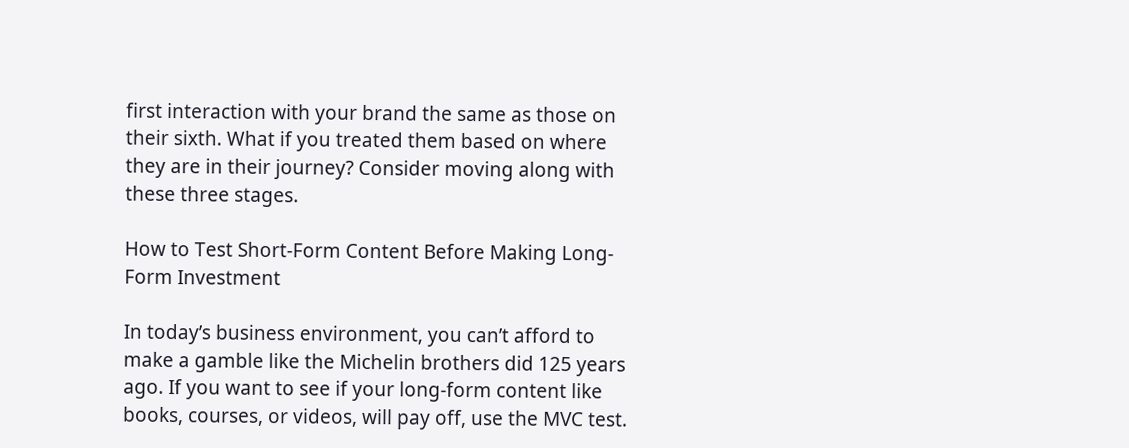first interaction with your brand the same as those on their sixth. What if you treated them based on where they are in their journey? Consider moving along with these three stages.

How to Test Short-Form Content Before Making Long-Form Investment

In today’s business environment, you can’t afford to make a gamble like the Michelin brothers did 125 years ago. If you want to see if your long-form content like books, courses, or videos, will pay off, use the MVC test.